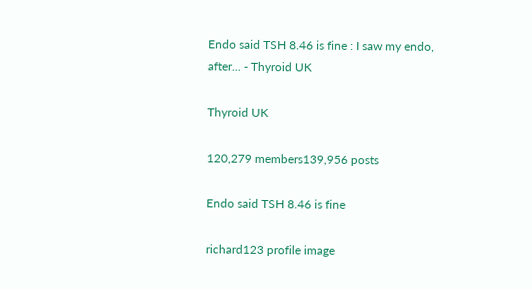Endo said TSH 8.46 is fine : I saw my endo, after... - Thyroid UK

Thyroid UK

120,279 members139,956 posts

Endo said TSH 8.46 is fine

richard123 profile image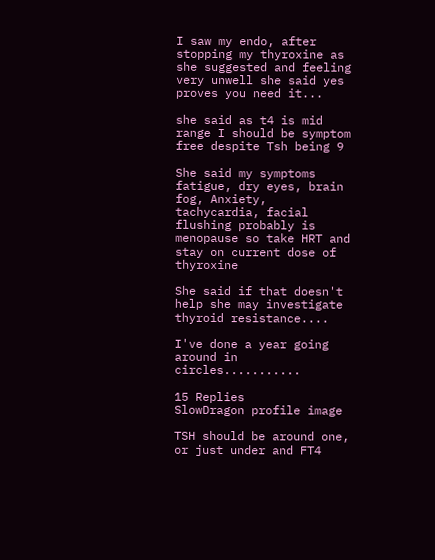I saw my endo, after stopping my thyroxine as she suggested and feeling very unwell she said yes proves you need it...

she said as t4 is mid range I should be symptom free despite Tsh being 9

She said my symptoms fatigue, dry eyes, brain fog, Anxiety, tachycardia, facial flushing probably is menopause so take HRT and stay on current dose of thyroxine

She said if that doesn't help she may investigate thyroid resistance....

I've done a year going around in circles...........

15 Replies
SlowDragon profile image

TSH should be around one, or just under and FT4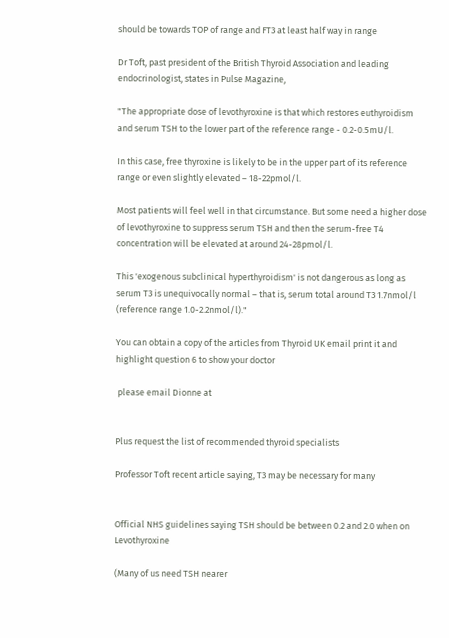should be towards TOP of range and FT3 at least half way in range

Dr Toft, past president of the British Thyroid Association and leading endocrinologist, states in Pulse Magazine,

"The appropriate dose of levothyroxine is that which restores euthyroidism and serum TSH to the lower part of the reference range - 0.2-0.5mU/l.

In this case, free thyroxine is likely to be in the upper part of its reference range or even slightly elevated – 18-22pmol/l.

Most patients will feel well in that circumstance. But some need a higher dose of levothyroxine to suppress serum TSH and then the serum-free T4 concentration will be elevated at around 24-28pmol/l.

This 'exogenous subclinical hyperthyroidism' is not dangerous as long as serum T3 is unequivocally normal – that is, serum total around T3 1.7nmol/l (reference range 1.0-2.2nmol/l)."

You can obtain a copy of the articles from Thyroid UK email print it and highlight question 6 to show your doctor

 please email Dionne at


Plus request the list of recommended thyroid specialists

Professor Toft recent article saying, T3 may be necessary for many


Official NHS guidelines saying TSH should be between 0.2 and 2.0 when on Levothyroxine

(Many of us need TSH nearer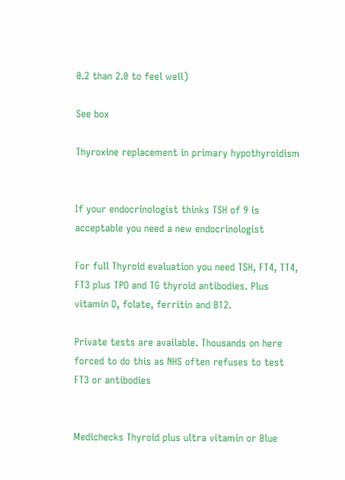0.2 than 2.0 to feel well)

See box

Thyroxine replacement in primary hypothyroidism


If your endocrinologist thinks TSH of 9 is acceptable you need a new endocrinologist

For full Thyroid evaluation you need TSH, FT4, TT4, FT3 plus TPO and TG thyroid antibodies. Plus vitamin D, folate, ferritin and B12.

Private tests are available. Thousands on here forced to do this as NHS often refuses to test FT3 or antibodies


Medichecks Thyroid plus ultra vitamin or Blue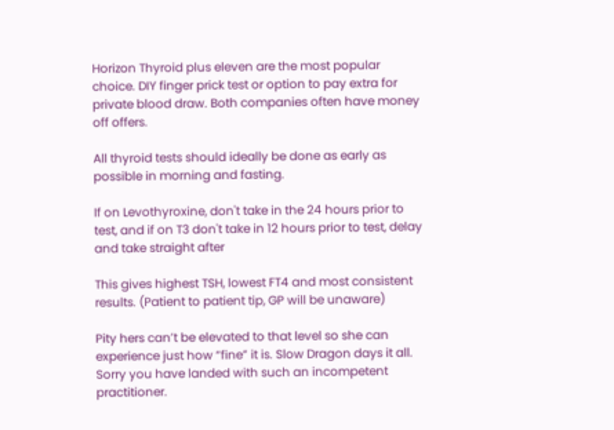Horizon Thyroid plus eleven are the most popular choice. DIY finger prick test or option to pay extra for private blood draw. Both companies often have money off offers.

All thyroid tests should ideally be done as early as possible in morning and fasting.

If on Levothyroxine, don't take in the 24 hours prior to test, and if on T3 don't take in 12 hours prior to test, delay and take straight after

This gives highest TSH, lowest FT4 and most consistent results. (Patient to patient tip, GP will be unaware)

Pity hers can’t be elevated to that level so she can experience just how “fine” it is. Slow Dragon days it all. Sorry you have landed with such an incompetent practitioner.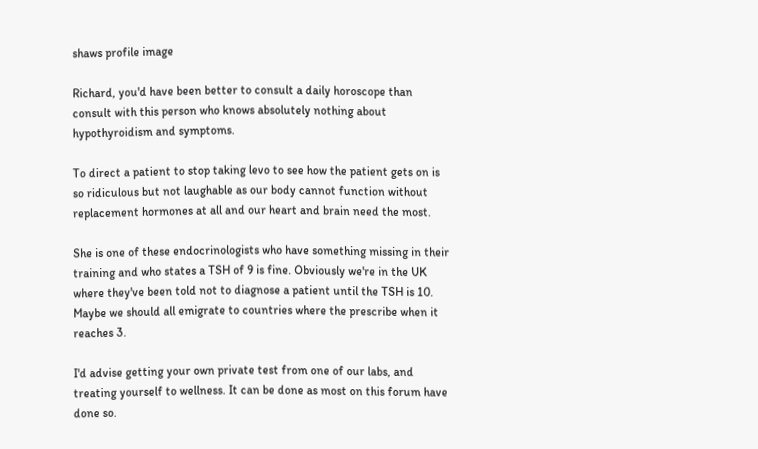shaws profile image

Richard, you'd have been better to consult a daily horoscope than consult with this person who knows absolutely nothing about hypothyroidism and symptoms.

To direct a patient to stop taking levo to see how the patient gets on is so ridiculous but not laughable as our body cannot function without replacement hormones at all and our heart and brain need the most.

She is one of these endocrinologists who have something missing in their training and who states a TSH of 9 is fine. Obviously we're in the UK where they've been told not to diagnose a patient until the TSH is 10. Maybe we should all emigrate to countries where the prescribe when it reaches 3.

I'd advise getting your own private test from one of our labs, and treating yourself to wellness. It can be done as most on this forum have done so.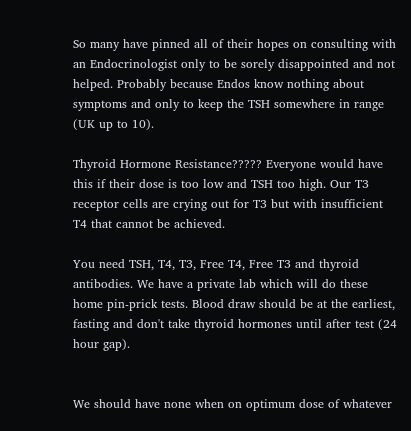So many have pinned all of their hopes on consulting with an Endocrinologist only to be sorely disappointed and not helped. Probably because Endos know nothing about symptoms and only to keep the TSH somewhere in range (UK up to 10).

Thyroid Hormone Resistance????? Everyone would have this if their dose is too low and TSH too high. Our T3 receptor cells are crying out for T3 but with insufficient T4 that cannot be achieved.

You need TSH, T4, T3, Free T4, Free T3 and thyroid antibodies. We have a private lab which will do these home pin-prick tests. Blood draw should be at the earliest, fasting and don't take thyroid hormones until after test (24 hour gap).


We should have none when on optimum dose of whatever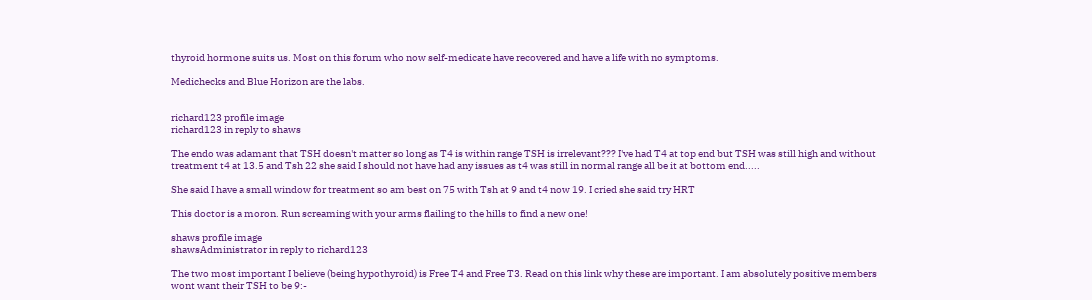thyroid hormone suits us. Most on this forum who now self-medicate have recovered and have a life with no symptoms.

Medichecks and Blue Horizon are the labs.


richard123 profile image
richard123 in reply to shaws

The endo was adamant that TSH doesn't matter so long as T4 is within range TSH is irrelevant??? I've had T4 at top end but TSH was still high and without treatment t4 at 13.5 and Tsh 22 she said I should not have had any issues as t4 was still in normal range all be it at bottom end.....

She said I have a small window for treatment so am best on 75 with Tsh at 9 and t4 now 19. I cried she said try HRT

This doctor is a moron. Run screaming with your arms flailing to the hills to find a new one!

shaws profile image
shawsAdministrator in reply to richard123

The two most important I believe (being hypothyroid) is Free T4 and Free T3. Read on this link why these are important. I am absolutely positive members wont want their TSH to be 9:-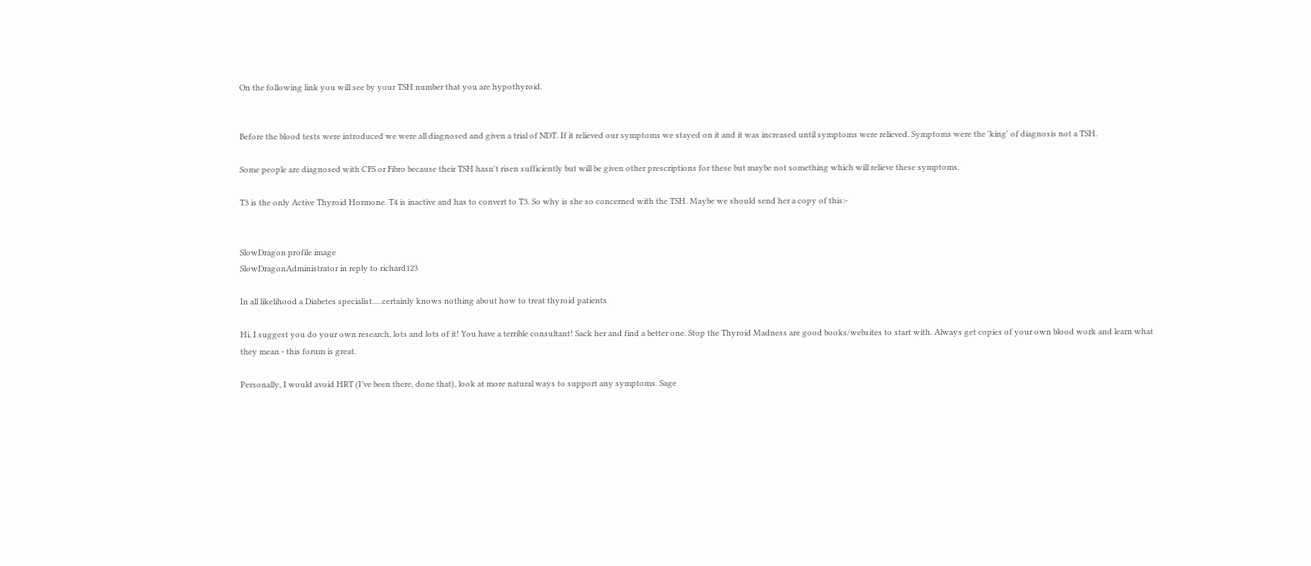On the following link you will see by your TSH number that you are hypothyroid.


Before the blood tests were introduced we were all diagnosed and given a trial of NDT. If it relieved our symptoms we stayed on it and it was increased until symptoms were relieved. Symptoms were the 'king' of diagnosis not a TSH.

Some people are diagnosed with CFS or Fibro because their TSH hasn't risen sufficiently but will be given other prescriptions for these but maybe not something which will relieve these symptoms.

T3 is the only Active Thyroid Hormone. T4 is inactive and has to convert to T3. So why is she so concerned with the TSH. Maybe we should send her a copy of this:-


SlowDragon profile image
SlowDragonAdministrator in reply to richard123

In all likelihood a Diabetes specialist.....certainly knows nothing about how to treat thyroid patients

Hi, I suggest you do your own research, lots and lots of it! You have a terrible consultant! Sack her and find a better one. Stop the Thyroid Madness are good books/websites to start with. Always get copies of your own blood work and learn what they mean - this forum is great.

Personally, I would avoid HRT (I’ve been there, done that), look at more natural ways to support any symptoms. Sage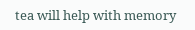tea will help with memory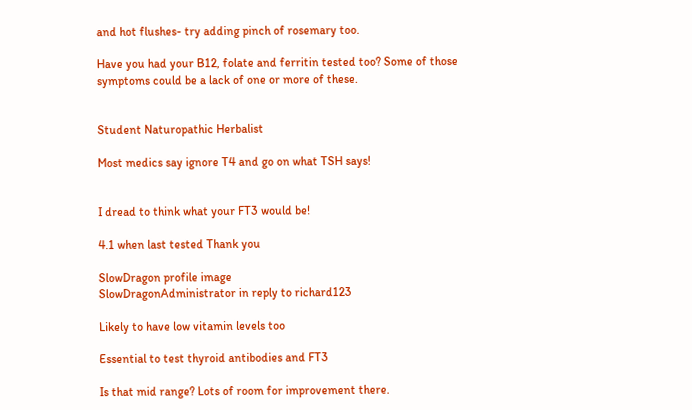and hot flushes- try adding pinch of rosemary too.

Have you had your B12, folate and ferritin tested too? Some of those symptoms could be a lack of one or more of these.


Student Naturopathic Herbalist

Most medics say ignore T4 and go on what TSH says!


I dread to think what your FT3 would be!

4.1 when last tested Thank you

SlowDragon profile image
SlowDragonAdministrator in reply to richard123

Likely to have low vitamin levels too

Essential to test thyroid antibodies and FT3

Is that mid range? Lots of room for improvement there.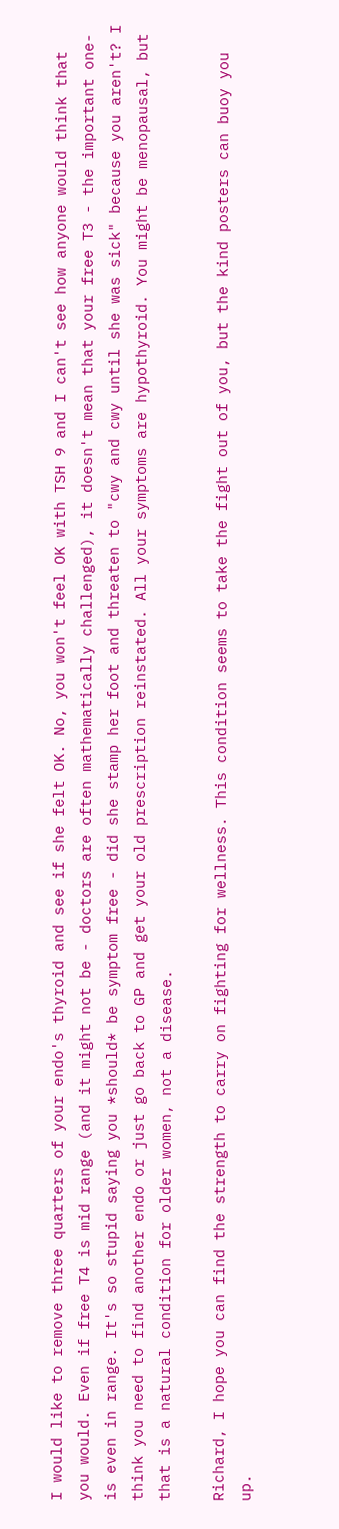I would like to remove three quarters of your endo's thyroid and see if she felt OK. No, you won't feel OK with TSH 9 and I can't see how anyone would think that you would. Even if free T4 is mid range (and it might not be - doctors are often mathematically challenged), it doesn't mean that your free T3 - the important one- is even in range. It's so stupid saying you *should* be symptom free - did she stamp her foot and threaten to "cwy and cwy until she was sick" because you aren't? I think you need to find another endo or just go back to GP and get your old prescription reinstated. All your symptoms are hypothyroid. You might be menopausal, but that is a natural condition for older women, not a disease.

Richard, I hope you can find the strength to carry on fighting for wellness. This condition seems to take the fight out of you, but the kind posters can buoy you up.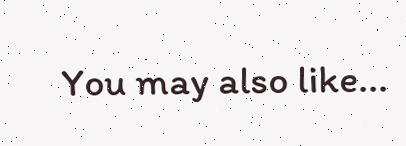You may also like...